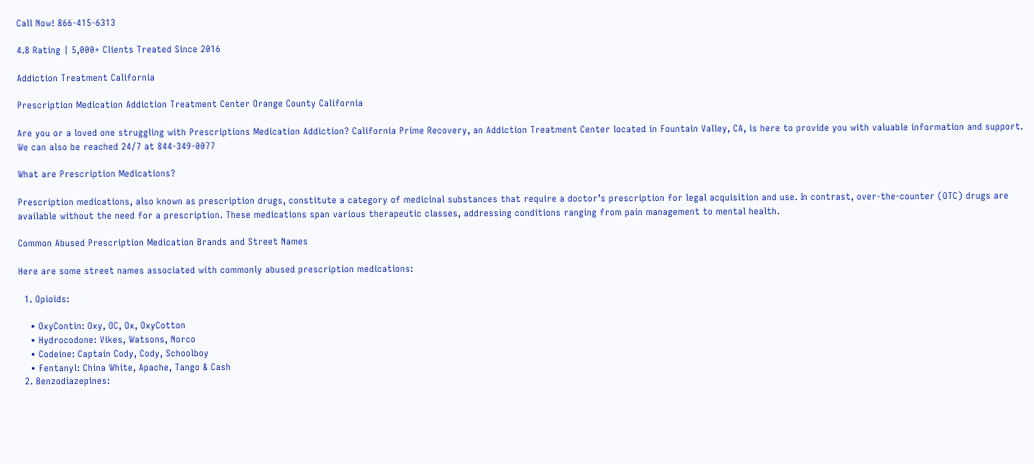Call Now! 866-415-6313

4.8 Rating | 5,000+ Clients Treated Since 2016

Addiction Treatment California

Prescription Medication Addiction Treatment Center Orange County California

Are you or a loved one struggling with Prescriptions Medication Addiction? California Prime Recovery, an Addiction Treatment Center located in Fountain Valley, CA, is here to provide you with valuable information and support. We can also be reached 24/7 at 844-349-0077

What are Prescription Medications?

Prescription medications, also known as prescription drugs, constitute a category of medicinal substances that require a doctor’s prescription for legal acquisition and use. In contrast, over-the-counter (OTC) drugs are available without the need for a prescription. These medications span various therapeutic classes, addressing conditions ranging from pain management to mental health.

Common Abused Prescription Medication Brands and Street Names

Here are some street names associated with commonly abused prescription medications:

  1. Opioids:

    • OxyContin: Oxy, OC, Ox, OxyCotton
    • Hydrocodone: Vikes, Watsons, Norco
    • Codeine: Captain Cody, Cody, Schoolboy
    • Fentanyl: China White, Apache, Tango & Cash
  2. Benzodiazepines: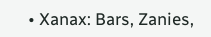• Xanax: Bars, Zanies,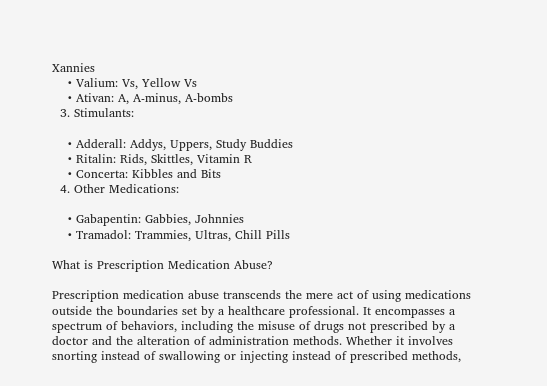Xannies
    • Valium: Vs, Yellow Vs
    • Ativan: A, A-minus, A-bombs
  3. Stimulants:

    • Adderall: Addys, Uppers, Study Buddies
    • Ritalin: Rids, Skittles, Vitamin R
    • Concerta: Kibbles and Bits
  4. Other Medications:

    • Gabapentin: Gabbies, Johnnies
    • Tramadol: Trammies, Ultras, Chill Pills

What is Prescription Medication Abuse?

Prescription medication abuse transcends the mere act of using medications outside the boundaries set by a healthcare professional. It encompasses a spectrum of behaviors, including the misuse of drugs not prescribed by a doctor and the alteration of administration methods. Whether it involves snorting instead of swallowing or injecting instead of prescribed methods,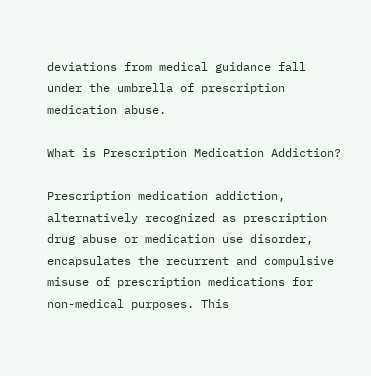deviations from medical guidance fall under the umbrella of prescription medication abuse.

What is Prescription Medication Addiction?

Prescription medication addiction, alternatively recognized as prescription drug abuse or medication use disorder, encapsulates the recurrent and compulsive misuse of prescription medications for non-medical purposes. This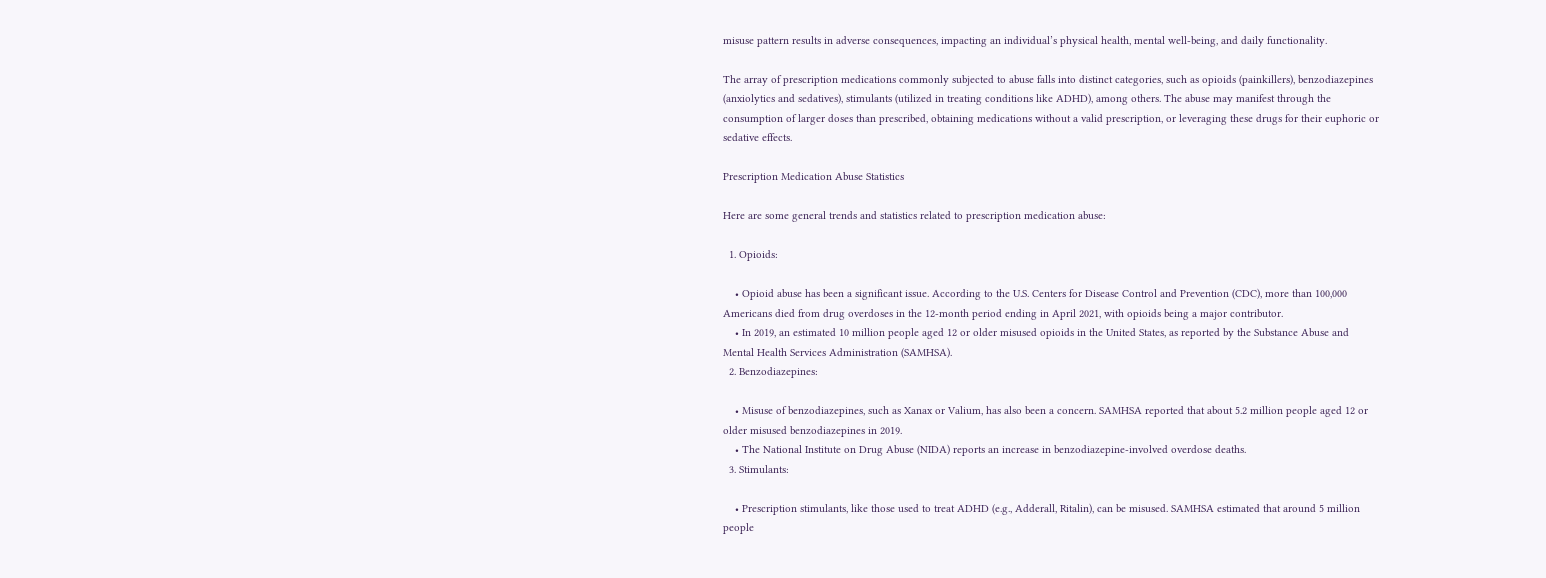misuse pattern results in adverse consequences, impacting an individual’s physical health, mental well-being, and daily functionality.

The array of prescription medications commonly subjected to abuse falls into distinct categories, such as opioids (painkillers), benzodiazepines (anxiolytics and sedatives), stimulants (utilized in treating conditions like ADHD), among others. The abuse may manifest through the consumption of larger doses than prescribed, obtaining medications without a valid prescription, or leveraging these drugs for their euphoric or sedative effects.

Prescription Medication Abuse Statistics

Here are some general trends and statistics related to prescription medication abuse:

  1. Opioids:

    • Opioid abuse has been a significant issue. According to the U.S. Centers for Disease Control and Prevention (CDC), more than 100,000 Americans died from drug overdoses in the 12-month period ending in April 2021, with opioids being a major contributor.
    • In 2019, an estimated 10 million people aged 12 or older misused opioids in the United States, as reported by the Substance Abuse and Mental Health Services Administration (SAMHSA).
  2. Benzodiazepines:

    • Misuse of benzodiazepines, such as Xanax or Valium, has also been a concern. SAMHSA reported that about 5.2 million people aged 12 or older misused benzodiazepines in 2019.
    • The National Institute on Drug Abuse (NIDA) reports an increase in benzodiazepine-involved overdose deaths.
  3. Stimulants:

    • Prescription stimulants, like those used to treat ADHD (e.g., Adderall, Ritalin), can be misused. SAMHSA estimated that around 5 million people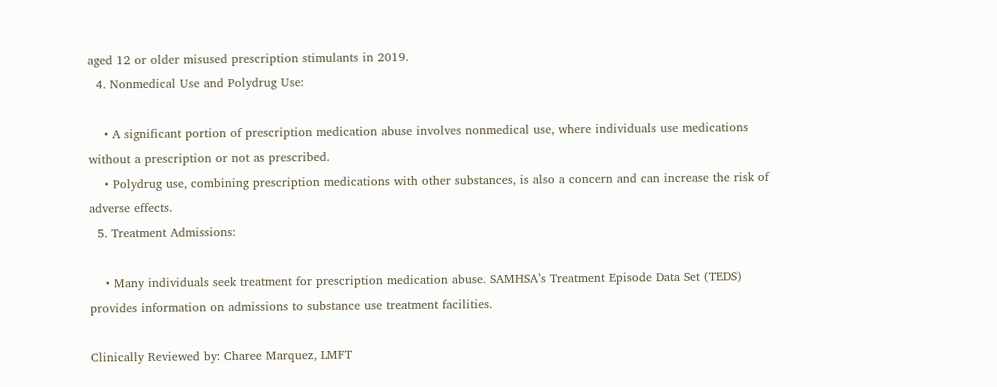aged 12 or older misused prescription stimulants in 2019.
  4. Nonmedical Use and Polydrug Use:

    • A significant portion of prescription medication abuse involves nonmedical use, where individuals use medications without a prescription or not as prescribed.
    • Polydrug use, combining prescription medications with other substances, is also a concern and can increase the risk of adverse effects.
  5. Treatment Admissions:

    • Many individuals seek treatment for prescription medication abuse. SAMHSA’s Treatment Episode Data Set (TEDS) provides information on admissions to substance use treatment facilities.

Clinically Reviewed by: Charee Marquez, LMFT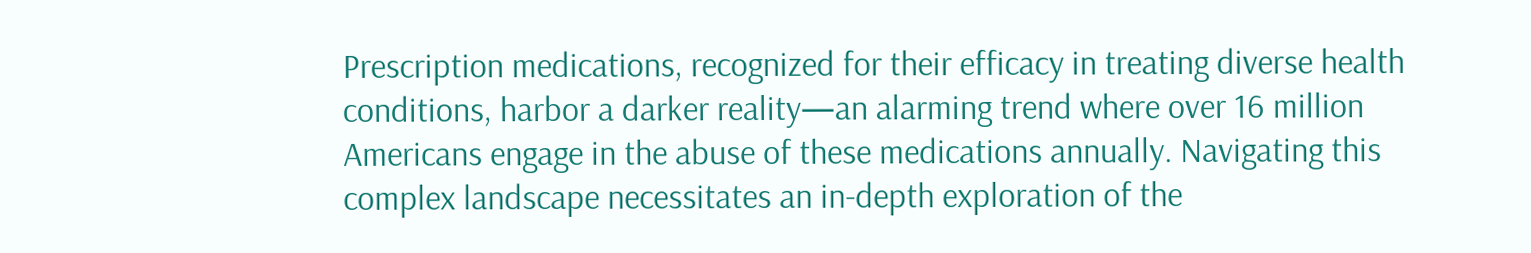Prescription medications, recognized for their efficacy in treating diverse health conditions, harbor a darker reality—an alarming trend where over 16 million Americans engage in the abuse of these medications annually. Navigating this complex landscape necessitates an in-depth exploration of the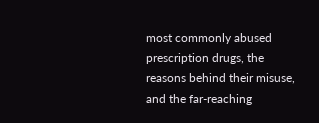most commonly abused prescription drugs, the reasons behind their misuse, and the far-reaching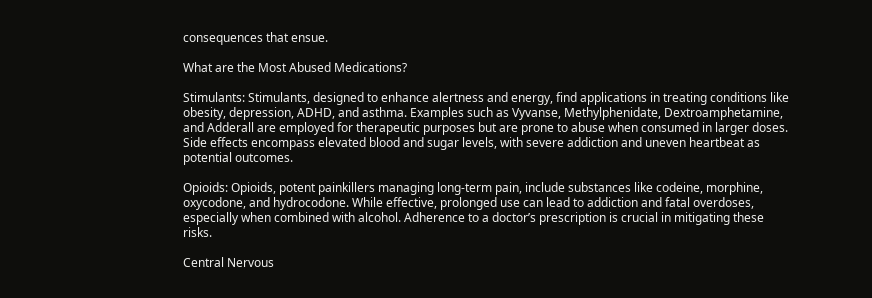consequences that ensue.

What are the Most Abused Medications?

Stimulants: Stimulants, designed to enhance alertness and energy, find applications in treating conditions like obesity, depression, ADHD, and asthma. Examples such as Vyvanse, Methylphenidate, Dextroamphetamine, and Adderall are employed for therapeutic purposes but are prone to abuse when consumed in larger doses. Side effects encompass elevated blood and sugar levels, with severe addiction and uneven heartbeat as potential outcomes.

Opioids: Opioids, potent painkillers managing long-term pain, include substances like codeine, morphine, oxycodone, and hydrocodone. While effective, prolonged use can lead to addiction and fatal overdoses, especially when combined with alcohol. Adherence to a doctor’s prescription is crucial in mitigating these risks.

Central Nervous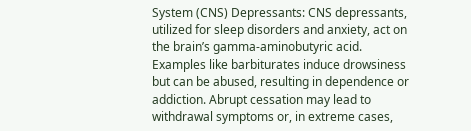System (CNS) Depressants: CNS depressants, utilized for sleep disorders and anxiety, act on the brain’s gamma-aminobutyric acid. Examples like barbiturates induce drowsiness but can be abused, resulting in dependence or addiction. Abrupt cessation may lead to withdrawal symptoms or, in extreme cases,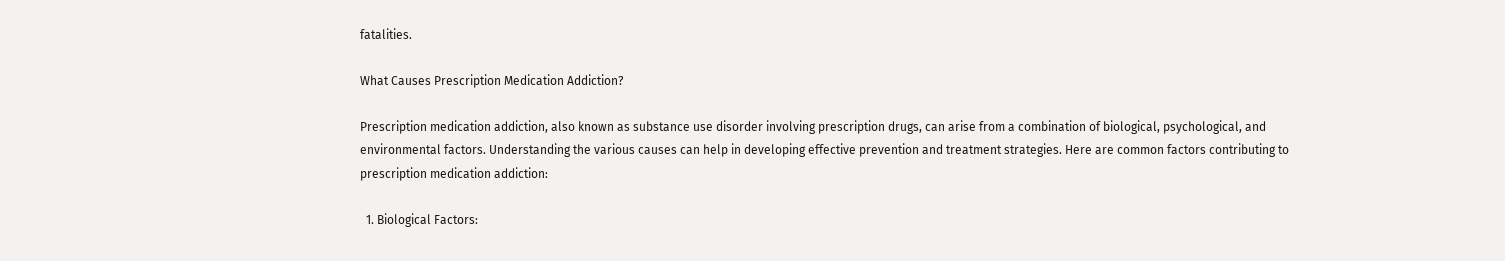fatalities.

What Causes Prescription Medication Addiction?

Prescription medication addiction, also known as substance use disorder involving prescription drugs, can arise from a combination of biological, psychological, and environmental factors. Understanding the various causes can help in developing effective prevention and treatment strategies. Here are common factors contributing to prescription medication addiction:

  1. Biological Factors: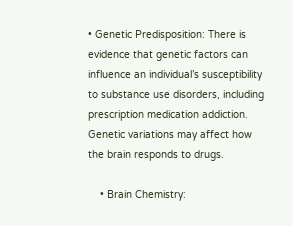• Genetic Predisposition: There is evidence that genetic factors can influence an individual’s susceptibility to substance use disorders, including prescription medication addiction. Genetic variations may affect how the brain responds to drugs.

    • Brain Chemistry: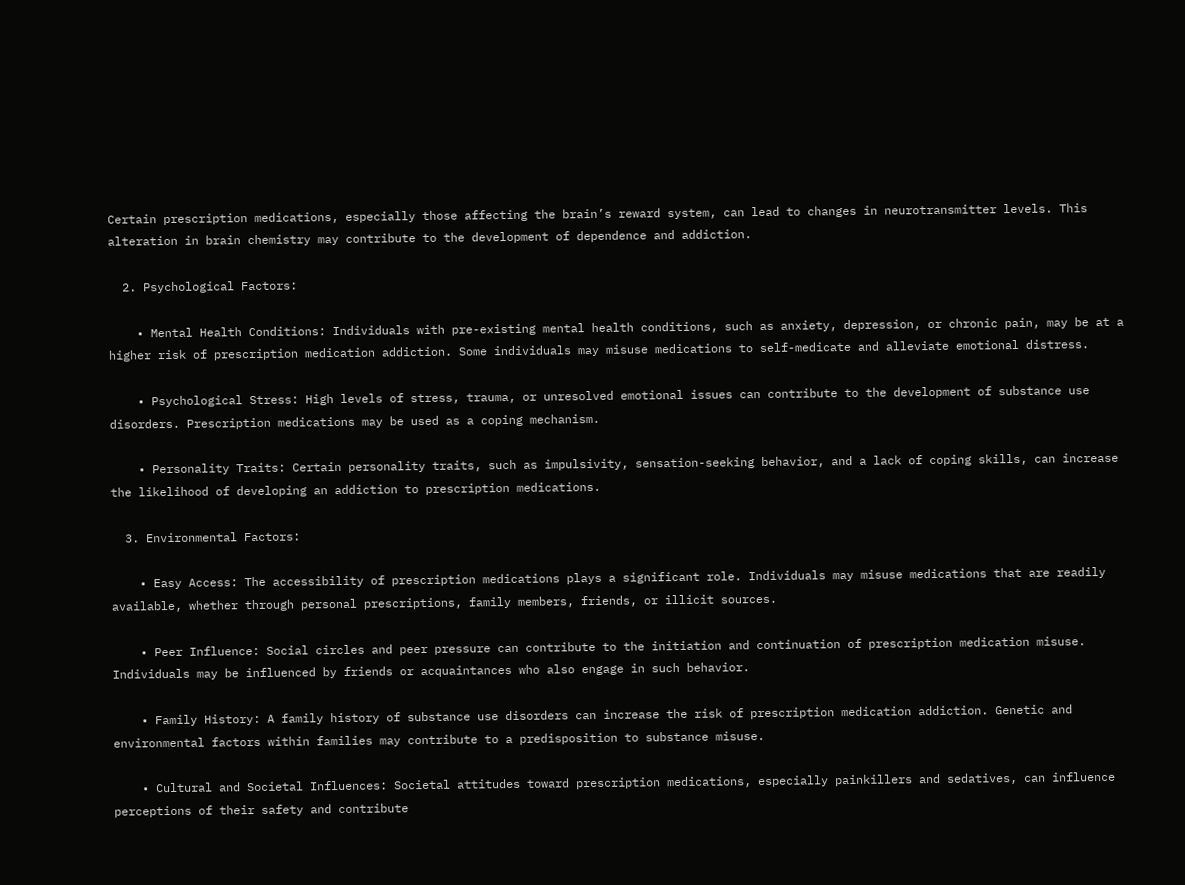Certain prescription medications, especially those affecting the brain’s reward system, can lead to changes in neurotransmitter levels. This alteration in brain chemistry may contribute to the development of dependence and addiction.

  2. Psychological Factors:

    • Mental Health Conditions: Individuals with pre-existing mental health conditions, such as anxiety, depression, or chronic pain, may be at a higher risk of prescription medication addiction. Some individuals may misuse medications to self-medicate and alleviate emotional distress.

    • Psychological Stress: High levels of stress, trauma, or unresolved emotional issues can contribute to the development of substance use disorders. Prescription medications may be used as a coping mechanism.

    • Personality Traits: Certain personality traits, such as impulsivity, sensation-seeking behavior, and a lack of coping skills, can increase the likelihood of developing an addiction to prescription medications.

  3. Environmental Factors:

    • Easy Access: The accessibility of prescription medications plays a significant role. Individuals may misuse medications that are readily available, whether through personal prescriptions, family members, friends, or illicit sources.

    • Peer Influence: Social circles and peer pressure can contribute to the initiation and continuation of prescription medication misuse. Individuals may be influenced by friends or acquaintances who also engage in such behavior.

    • Family History: A family history of substance use disorders can increase the risk of prescription medication addiction. Genetic and environmental factors within families may contribute to a predisposition to substance misuse.

    • Cultural and Societal Influences: Societal attitudes toward prescription medications, especially painkillers and sedatives, can influence perceptions of their safety and contribute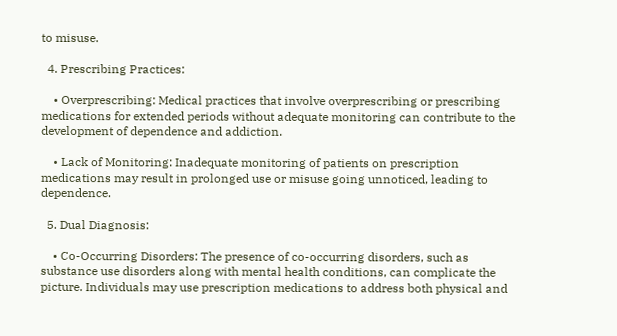to misuse.

  4. Prescribing Practices:

    • Overprescribing: Medical practices that involve overprescribing or prescribing medications for extended periods without adequate monitoring can contribute to the development of dependence and addiction.

    • Lack of Monitoring: Inadequate monitoring of patients on prescription medications may result in prolonged use or misuse going unnoticed, leading to dependence.

  5. Dual Diagnosis:

    • Co-Occurring Disorders: The presence of co-occurring disorders, such as substance use disorders along with mental health conditions, can complicate the picture. Individuals may use prescription medications to address both physical and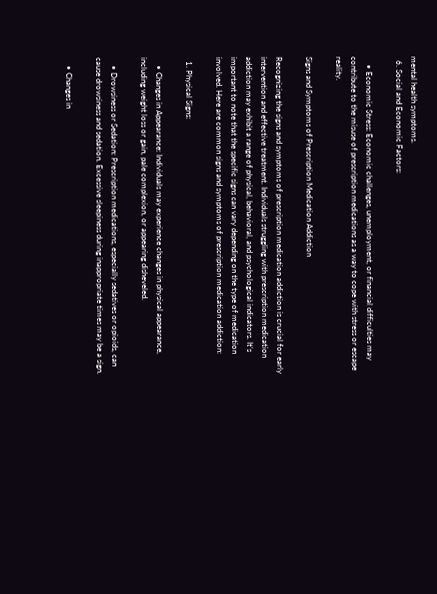mental health symptoms.
  6. Social and Economic Factors:

    • Economic Stress: Economic challenges, unemployment, or financial difficulties may contribute to the misuse of prescription medications as a way to cope with stress or escape reality.

Signs and Symptoms of Prescription Medication Addiction

Recognizing the signs and symptoms of prescription medication addiction is crucial for early intervention and effective treatment. Individuals struggling with prescription medication addiction may exhibit a range of physical, behavioral, and psychological indicators. It’s important to note that the specific signs can vary depending on the type of medication involved. Here are common signs and symptoms of prescription medication addiction:

  1. Physical Signs:

    • Changes in Appearance: Individuals may experience changes in physical appearance, including weight loss or gain, pale complexion, or appearing disheveled.

    • Drowsiness or Sedation: Prescription medications, especially sedatives or opioids, can cause drowsiness and sedation. Excessive sleepiness during inappropriate times may be a sign.

    • Changes in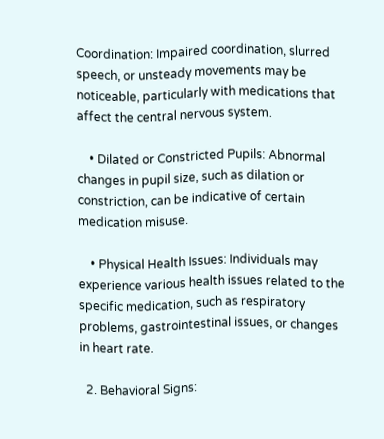Coordination: Impaired coordination, slurred speech, or unsteady movements may be noticeable, particularly with medications that affect the central nervous system.

    • Dilated or Constricted Pupils: Abnormal changes in pupil size, such as dilation or constriction, can be indicative of certain medication misuse.

    • Physical Health Issues: Individuals may experience various health issues related to the specific medication, such as respiratory problems, gastrointestinal issues, or changes in heart rate.

  2. Behavioral Signs: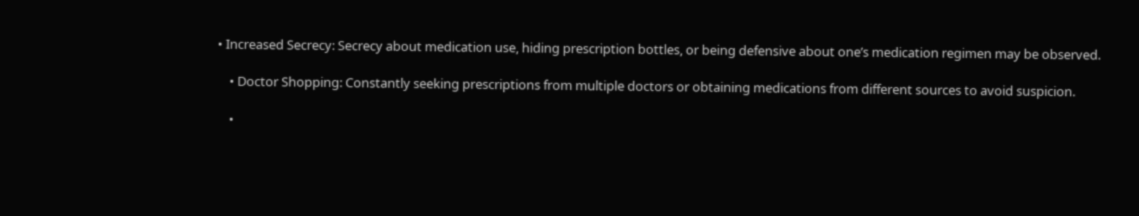• Increased Secrecy: Secrecy about medication use, hiding prescription bottles, or being defensive about one’s medication regimen may be observed.

    • Doctor Shopping: Constantly seeking prescriptions from multiple doctors or obtaining medications from different sources to avoid suspicion.

    •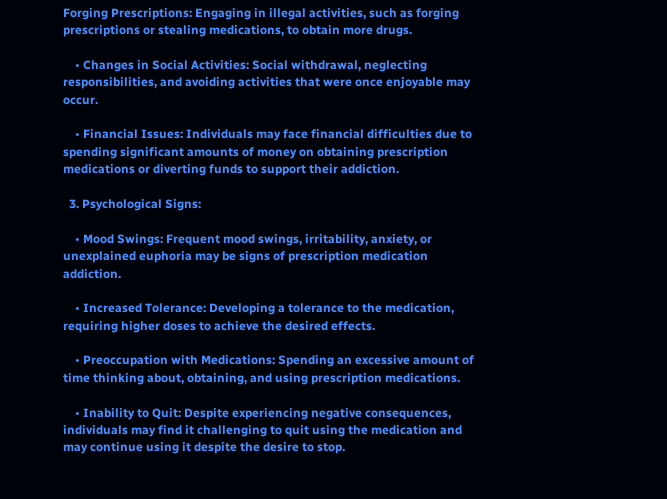Forging Prescriptions: Engaging in illegal activities, such as forging prescriptions or stealing medications, to obtain more drugs.

    • Changes in Social Activities: Social withdrawal, neglecting responsibilities, and avoiding activities that were once enjoyable may occur.

    • Financial Issues: Individuals may face financial difficulties due to spending significant amounts of money on obtaining prescription medications or diverting funds to support their addiction.

  3. Psychological Signs:

    • Mood Swings: Frequent mood swings, irritability, anxiety, or unexplained euphoria may be signs of prescription medication addiction.

    • Increased Tolerance: Developing a tolerance to the medication, requiring higher doses to achieve the desired effects.

    • Preoccupation with Medications: Spending an excessive amount of time thinking about, obtaining, and using prescription medications.

    • Inability to Quit: Despite experiencing negative consequences, individuals may find it challenging to quit using the medication and may continue using it despite the desire to stop.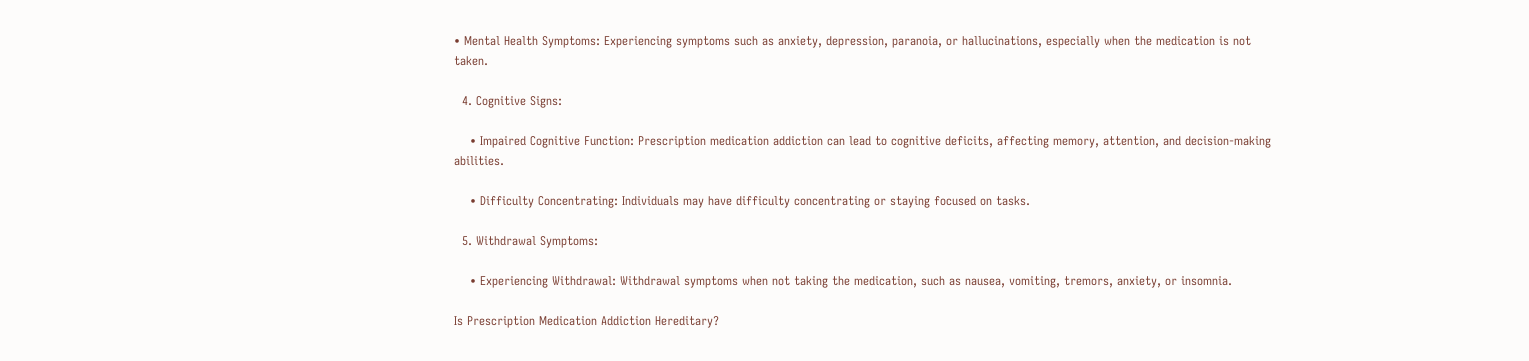• Mental Health Symptoms: Experiencing symptoms such as anxiety, depression, paranoia, or hallucinations, especially when the medication is not taken.

  4. Cognitive Signs:

    • Impaired Cognitive Function: Prescription medication addiction can lead to cognitive deficits, affecting memory, attention, and decision-making abilities.

    • Difficulty Concentrating: Individuals may have difficulty concentrating or staying focused on tasks.

  5. Withdrawal Symptoms:

    • Experiencing Withdrawal: Withdrawal symptoms when not taking the medication, such as nausea, vomiting, tremors, anxiety, or insomnia.

Is Prescription Medication Addiction Hereditary?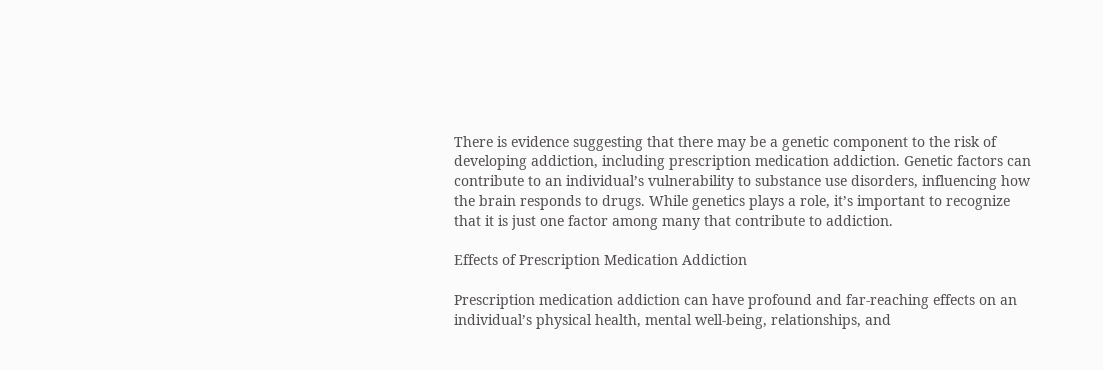There is evidence suggesting that there may be a genetic component to the risk of developing addiction, including prescription medication addiction. Genetic factors can contribute to an individual’s vulnerability to substance use disorders, influencing how the brain responds to drugs. While genetics plays a role, it’s important to recognize that it is just one factor among many that contribute to addiction.

Effects of Prescription Medication Addiction

Prescription medication addiction can have profound and far-reaching effects on an individual’s physical health, mental well-being, relationships, and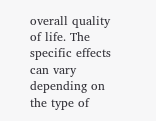overall quality of life. The specific effects can vary depending on the type of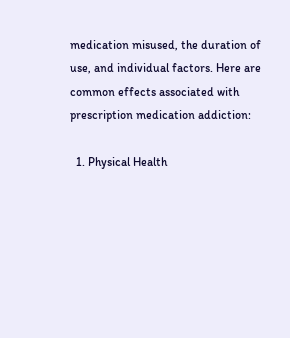medication misused, the duration of use, and individual factors. Here are common effects associated with prescription medication addiction:

  1. Physical Health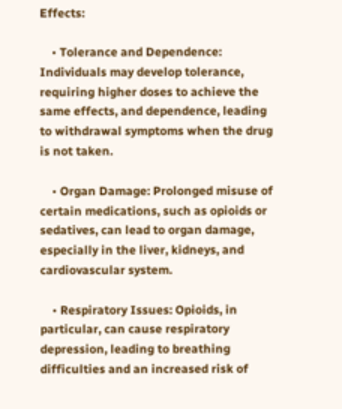Effects:

    • Tolerance and Dependence: Individuals may develop tolerance, requiring higher doses to achieve the same effects, and dependence, leading to withdrawal symptoms when the drug is not taken.

    • Organ Damage: Prolonged misuse of certain medications, such as opioids or sedatives, can lead to organ damage, especially in the liver, kidneys, and cardiovascular system.

    • Respiratory Issues: Opioids, in particular, can cause respiratory depression, leading to breathing difficulties and an increased risk of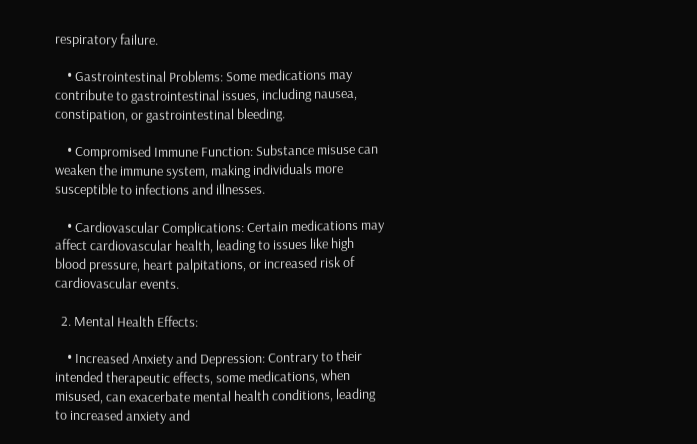respiratory failure.

    • Gastrointestinal Problems: Some medications may contribute to gastrointestinal issues, including nausea, constipation, or gastrointestinal bleeding.

    • Compromised Immune Function: Substance misuse can weaken the immune system, making individuals more susceptible to infections and illnesses.

    • Cardiovascular Complications: Certain medications may affect cardiovascular health, leading to issues like high blood pressure, heart palpitations, or increased risk of cardiovascular events.

  2. Mental Health Effects:

    • Increased Anxiety and Depression: Contrary to their intended therapeutic effects, some medications, when misused, can exacerbate mental health conditions, leading to increased anxiety and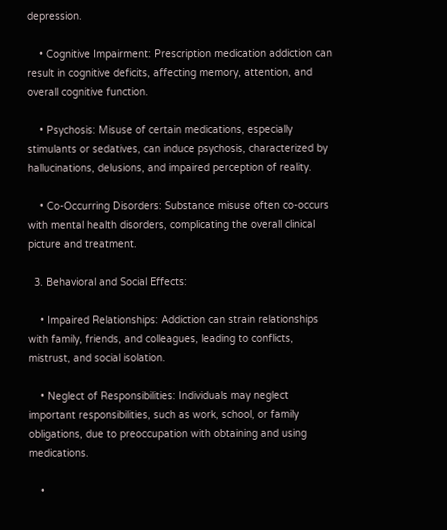depression.

    • Cognitive Impairment: Prescription medication addiction can result in cognitive deficits, affecting memory, attention, and overall cognitive function.

    • Psychosis: Misuse of certain medications, especially stimulants or sedatives, can induce psychosis, characterized by hallucinations, delusions, and impaired perception of reality.

    • Co-Occurring Disorders: Substance misuse often co-occurs with mental health disorders, complicating the overall clinical picture and treatment.

  3. Behavioral and Social Effects:

    • Impaired Relationships: Addiction can strain relationships with family, friends, and colleagues, leading to conflicts, mistrust, and social isolation.

    • Neglect of Responsibilities: Individuals may neglect important responsibilities, such as work, school, or family obligations, due to preoccupation with obtaining and using medications.

    •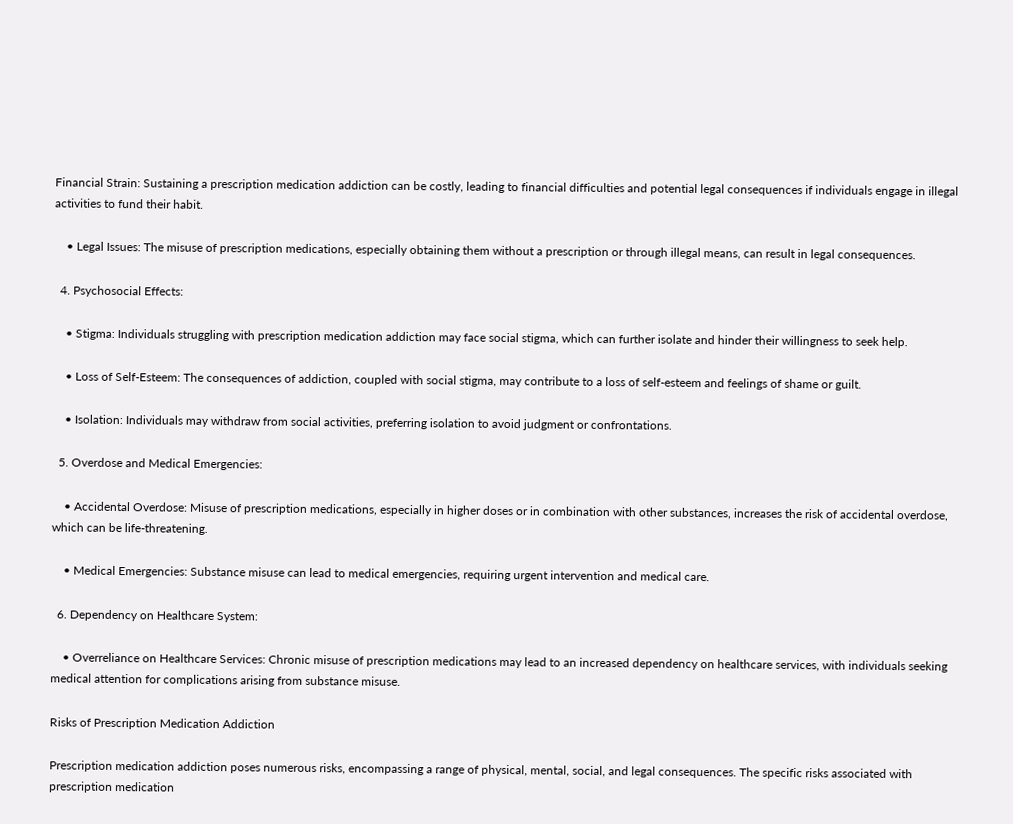Financial Strain: Sustaining a prescription medication addiction can be costly, leading to financial difficulties and potential legal consequences if individuals engage in illegal activities to fund their habit.

    • Legal Issues: The misuse of prescription medications, especially obtaining them without a prescription or through illegal means, can result in legal consequences.

  4. Psychosocial Effects:

    • Stigma: Individuals struggling with prescription medication addiction may face social stigma, which can further isolate and hinder their willingness to seek help.

    • Loss of Self-Esteem: The consequences of addiction, coupled with social stigma, may contribute to a loss of self-esteem and feelings of shame or guilt.

    • Isolation: Individuals may withdraw from social activities, preferring isolation to avoid judgment or confrontations.

  5. Overdose and Medical Emergencies:

    • Accidental Overdose: Misuse of prescription medications, especially in higher doses or in combination with other substances, increases the risk of accidental overdose, which can be life-threatening.

    • Medical Emergencies: Substance misuse can lead to medical emergencies, requiring urgent intervention and medical care.

  6. Dependency on Healthcare System:

    • Overreliance on Healthcare Services: Chronic misuse of prescription medications may lead to an increased dependency on healthcare services, with individuals seeking medical attention for complications arising from substance misuse.

Risks of Prescription Medication Addiction

Prescription medication addiction poses numerous risks, encompassing a range of physical, mental, social, and legal consequences. The specific risks associated with prescription medication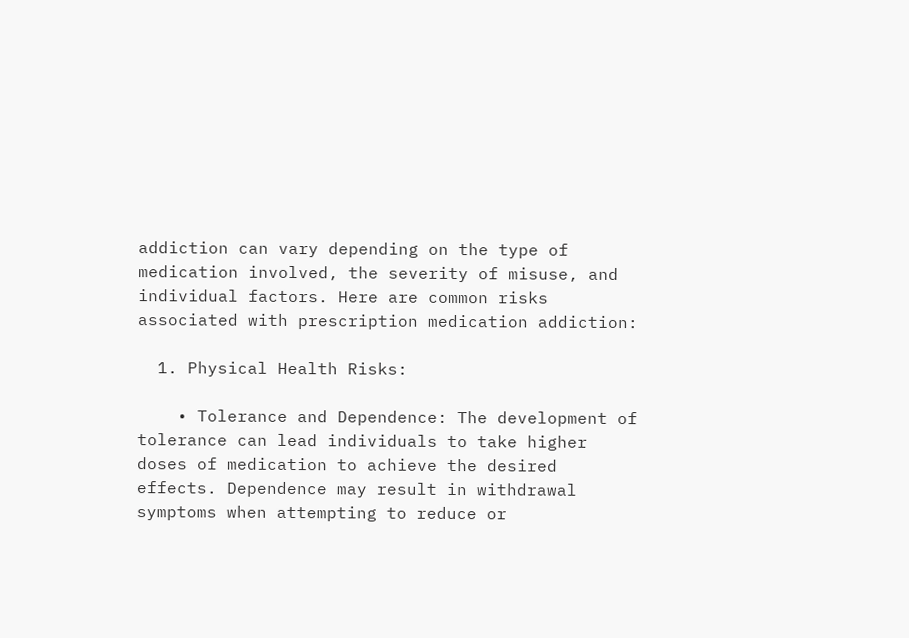addiction can vary depending on the type of medication involved, the severity of misuse, and individual factors. Here are common risks associated with prescription medication addiction:

  1. Physical Health Risks:

    • Tolerance and Dependence: The development of tolerance can lead individuals to take higher doses of medication to achieve the desired effects. Dependence may result in withdrawal symptoms when attempting to reduce or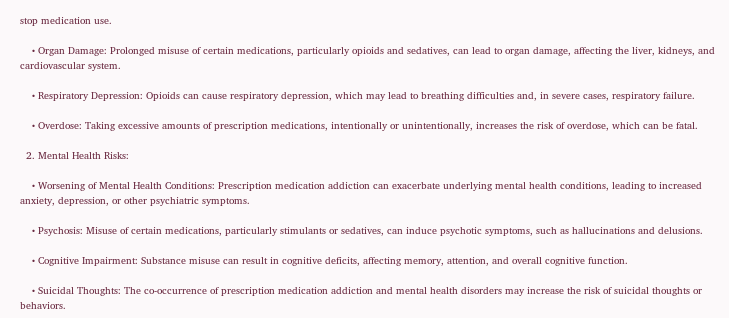stop medication use.

    • Organ Damage: Prolonged misuse of certain medications, particularly opioids and sedatives, can lead to organ damage, affecting the liver, kidneys, and cardiovascular system.

    • Respiratory Depression: Opioids can cause respiratory depression, which may lead to breathing difficulties and, in severe cases, respiratory failure.

    • Overdose: Taking excessive amounts of prescription medications, intentionally or unintentionally, increases the risk of overdose, which can be fatal.

  2. Mental Health Risks:

    • Worsening of Mental Health Conditions: Prescription medication addiction can exacerbate underlying mental health conditions, leading to increased anxiety, depression, or other psychiatric symptoms.

    • Psychosis: Misuse of certain medications, particularly stimulants or sedatives, can induce psychotic symptoms, such as hallucinations and delusions.

    • Cognitive Impairment: Substance misuse can result in cognitive deficits, affecting memory, attention, and overall cognitive function.

    • Suicidal Thoughts: The co-occurrence of prescription medication addiction and mental health disorders may increase the risk of suicidal thoughts or behaviors.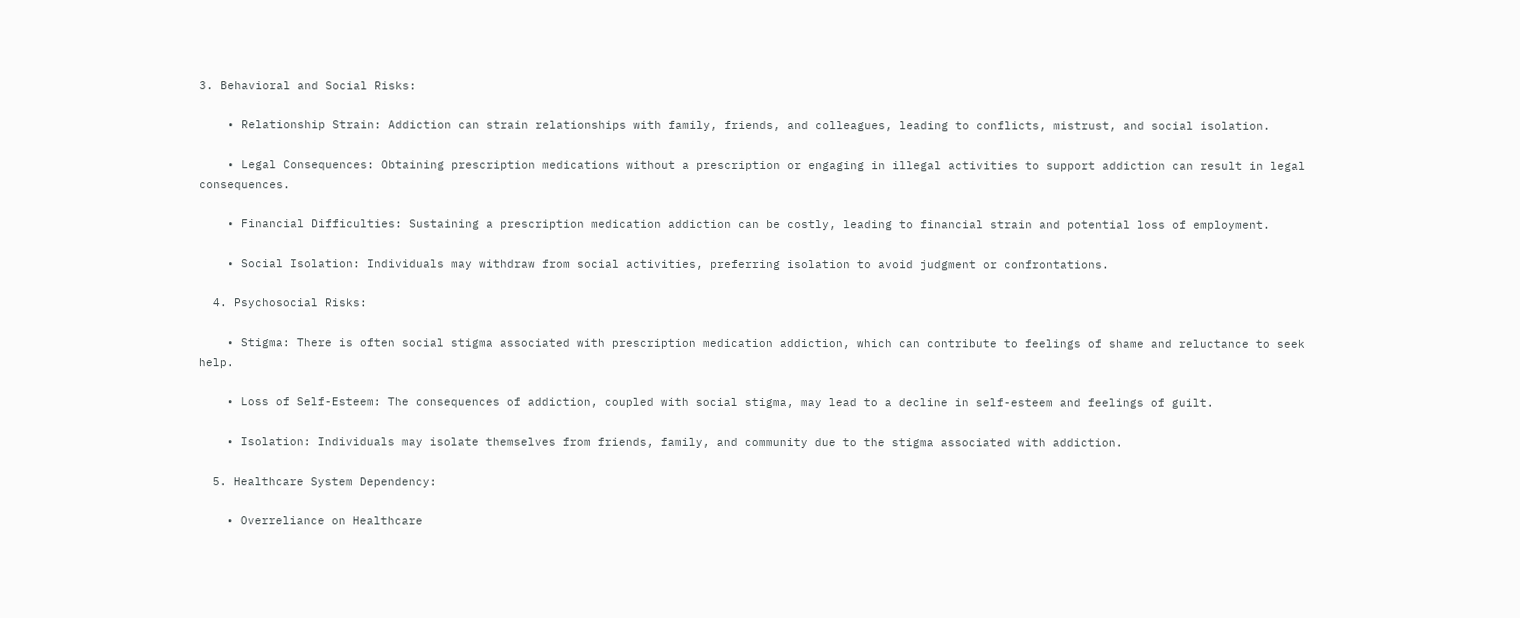3. Behavioral and Social Risks:

    • Relationship Strain: Addiction can strain relationships with family, friends, and colleagues, leading to conflicts, mistrust, and social isolation.

    • Legal Consequences: Obtaining prescription medications without a prescription or engaging in illegal activities to support addiction can result in legal consequences.

    • Financial Difficulties: Sustaining a prescription medication addiction can be costly, leading to financial strain and potential loss of employment.

    • Social Isolation: Individuals may withdraw from social activities, preferring isolation to avoid judgment or confrontations.

  4. Psychosocial Risks:

    • Stigma: There is often social stigma associated with prescription medication addiction, which can contribute to feelings of shame and reluctance to seek help.

    • Loss of Self-Esteem: The consequences of addiction, coupled with social stigma, may lead to a decline in self-esteem and feelings of guilt.

    • Isolation: Individuals may isolate themselves from friends, family, and community due to the stigma associated with addiction.

  5. Healthcare System Dependency:

    • Overreliance on Healthcare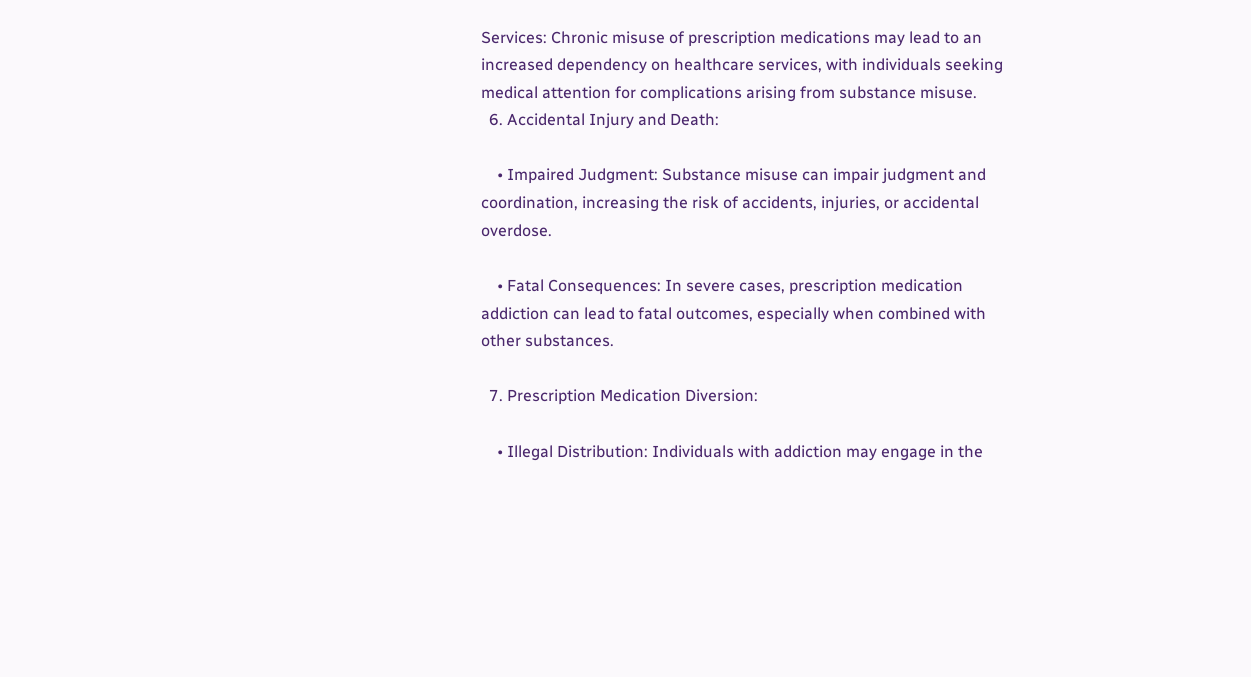Services: Chronic misuse of prescription medications may lead to an increased dependency on healthcare services, with individuals seeking medical attention for complications arising from substance misuse.
  6. Accidental Injury and Death:

    • Impaired Judgment: Substance misuse can impair judgment and coordination, increasing the risk of accidents, injuries, or accidental overdose.

    • Fatal Consequences: In severe cases, prescription medication addiction can lead to fatal outcomes, especially when combined with other substances.

  7. Prescription Medication Diversion:

    • Illegal Distribution: Individuals with addiction may engage in the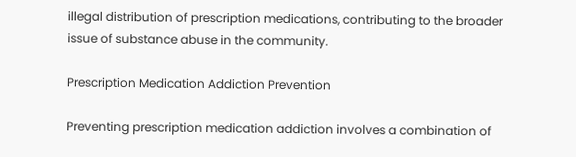illegal distribution of prescription medications, contributing to the broader issue of substance abuse in the community.

Prescription Medication Addiction Prevention

Preventing prescription medication addiction involves a combination of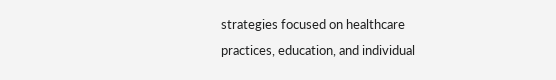strategies focused on healthcare practices, education, and individual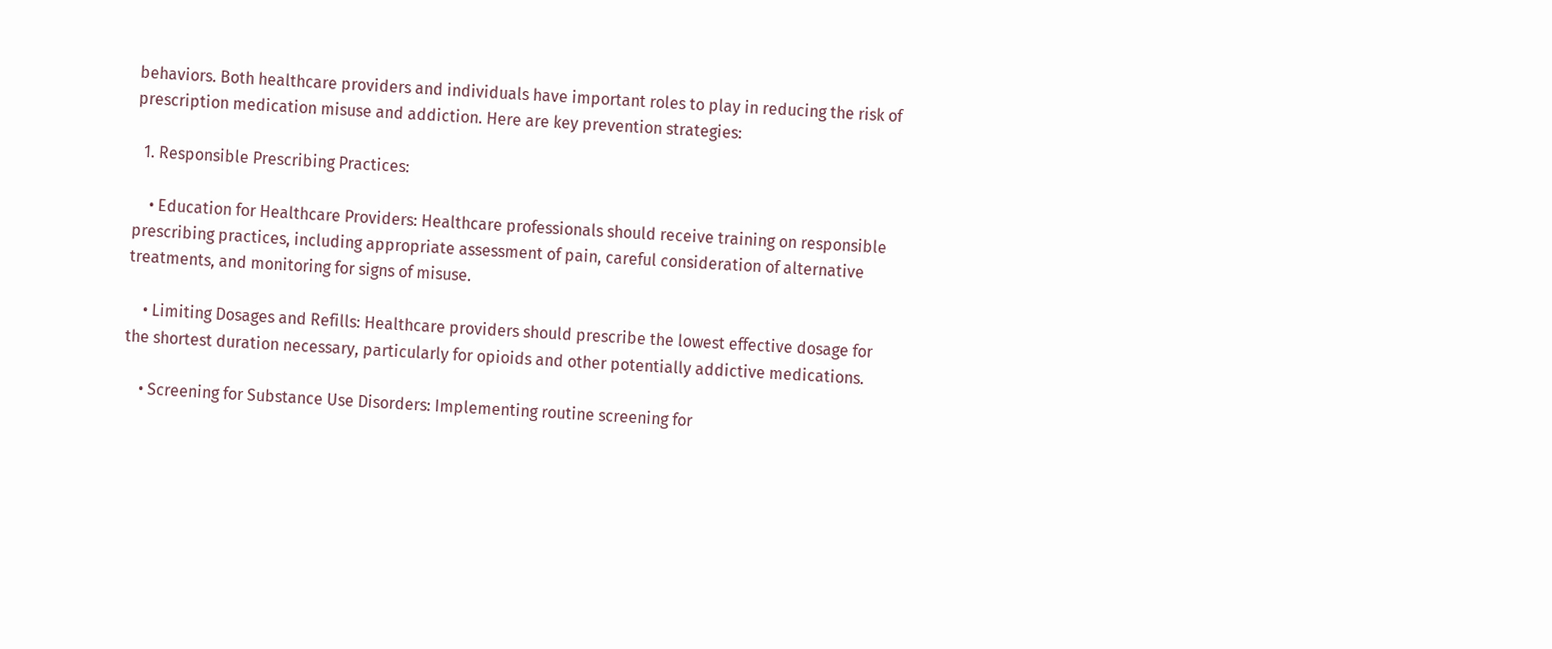behaviors. Both healthcare providers and individuals have important roles to play in reducing the risk of prescription medication misuse and addiction. Here are key prevention strategies:

  1. Responsible Prescribing Practices:

    • Education for Healthcare Providers: Healthcare professionals should receive training on responsible prescribing practices, including appropriate assessment of pain, careful consideration of alternative treatments, and monitoring for signs of misuse.

    • Limiting Dosages and Refills: Healthcare providers should prescribe the lowest effective dosage for the shortest duration necessary, particularly for opioids and other potentially addictive medications.

    • Screening for Substance Use Disorders: Implementing routine screening for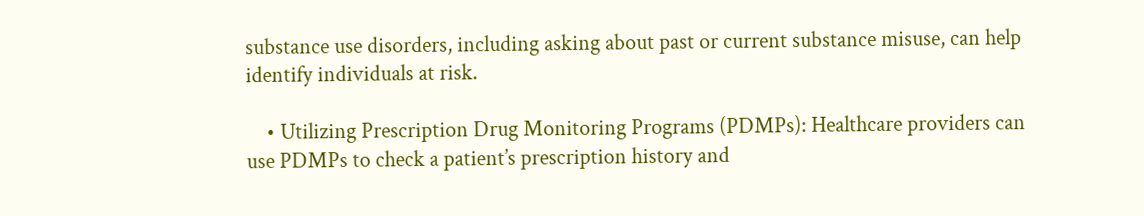substance use disorders, including asking about past or current substance misuse, can help identify individuals at risk.

    • Utilizing Prescription Drug Monitoring Programs (PDMPs): Healthcare providers can use PDMPs to check a patient’s prescription history and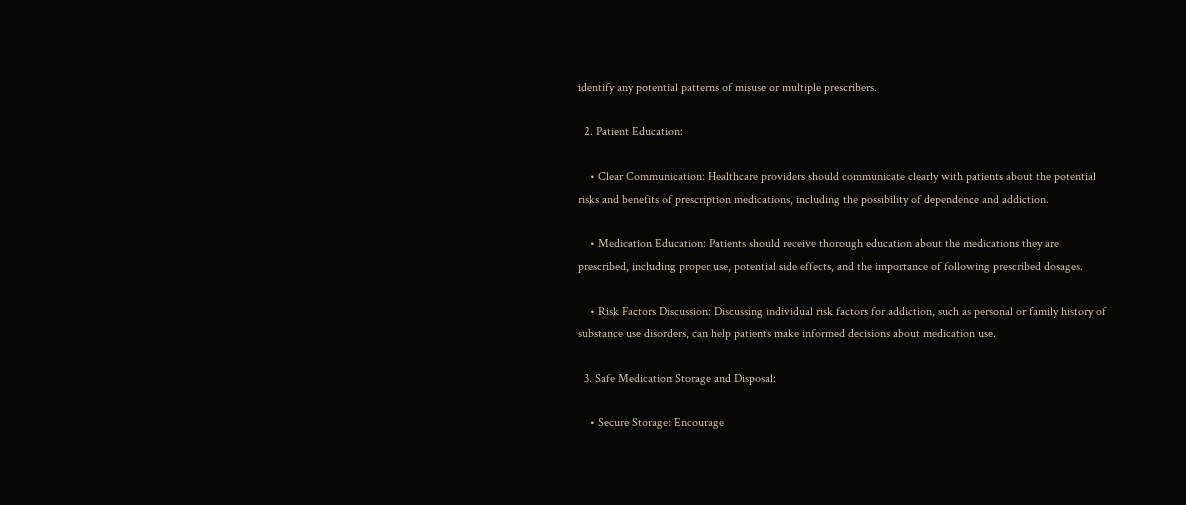identify any potential patterns of misuse or multiple prescribers.

  2. Patient Education:

    • Clear Communication: Healthcare providers should communicate clearly with patients about the potential risks and benefits of prescription medications, including the possibility of dependence and addiction.

    • Medication Education: Patients should receive thorough education about the medications they are prescribed, including proper use, potential side effects, and the importance of following prescribed dosages.

    • Risk Factors Discussion: Discussing individual risk factors for addiction, such as personal or family history of substance use disorders, can help patients make informed decisions about medication use.

  3. Safe Medication Storage and Disposal:

    • Secure Storage: Encourage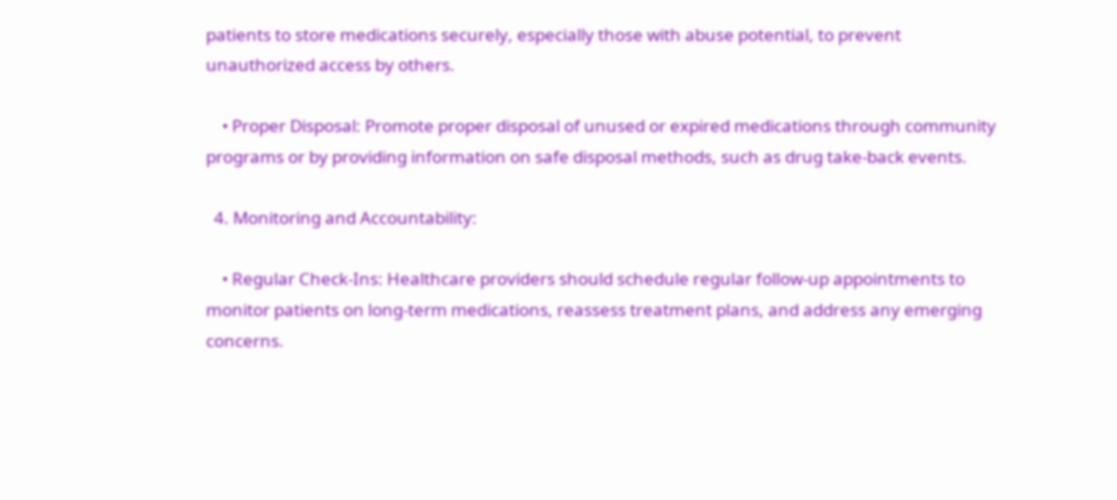patients to store medications securely, especially those with abuse potential, to prevent unauthorized access by others.

    • Proper Disposal: Promote proper disposal of unused or expired medications through community programs or by providing information on safe disposal methods, such as drug take-back events.

  4. Monitoring and Accountability:

    • Regular Check-Ins: Healthcare providers should schedule regular follow-up appointments to monitor patients on long-term medications, reassess treatment plans, and address any emerging concerns.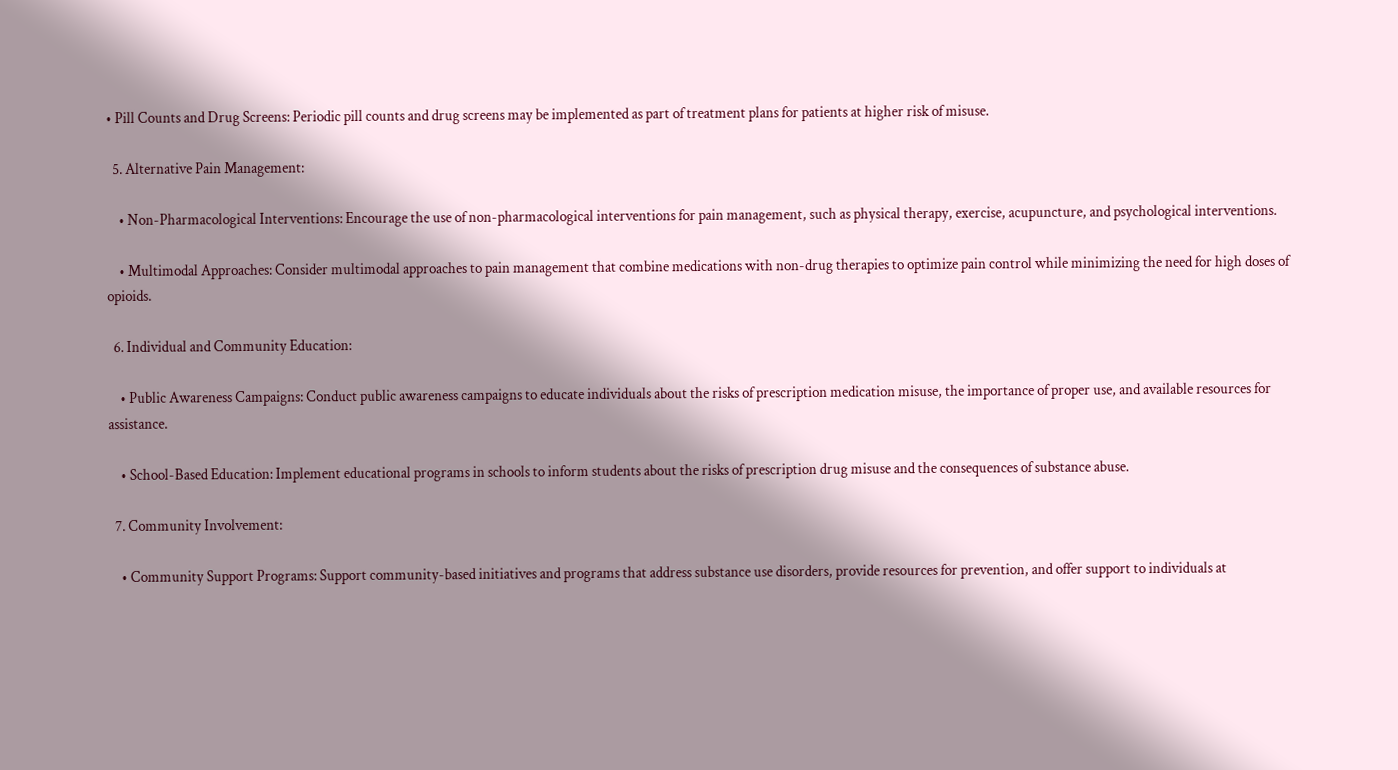• Pill Counts and Drug Screens: Periodic pill counts and drug screens may be implemented as part of treatment plans for patients at higher risk of misuse.

  5. Alternative Pain Management:

    • Non-Pharmacological Interventions: Encourage the use of non-pharmacological interventions for pain management, such as physical therapy, exercise, acupuncture, and psychological interventions.

    • Multimodal Approaches: Consider multimodal approaches to pain management that combine medications with non-drug therapies to optimize pain control while minimizing the need for high doses of opioids.

  6. Individual and Community Education:

    • Public Awareness Campaigns: Conduct public awareness campaigns to educate individuals about the risks of prescription medication misuse, the importance of proper use, and available resources for assistance.

    • School-Based Education: Implement educational programs in schools to inform students about the risks of prescription drug misuse and the consequences of substance abuse.

  7. Community Involvement:

    • Community Support Programs: Support community-based initiatives and programs that address substance use disorders, provide resources for prevention, and offer support to individuals at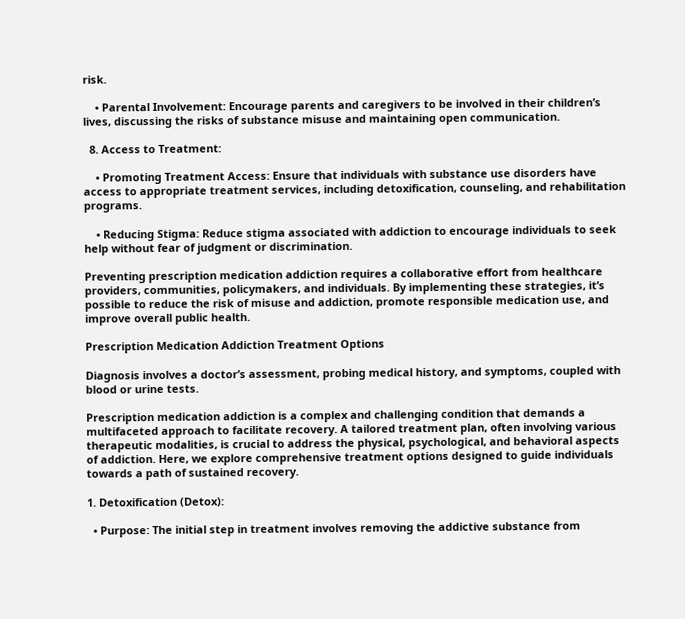risk.

    • Parental Involvement: Encourage parents and caregivers to be involved in their children’s lives, discussing the risks of substance misuse and maintaining open communication.

  8. Access to Treatment:

    • Promoting Treatment Access: Ensure that individuals with substance use disorders have access to appropriate treatment services, including detoxification, counseling, and rehabilitation programs.

    • Reducing Stigma: Reduce stigma associated with addiction to encourage individuals to seek help without fear of judgment or discrimination.

Preventing prescription medication addiction requires a collaborative effort from healthcare providers, communities, policymakers, and individuals. By implementing these strategies, it’s possible to reduce the risk of misuse and addiction, promote responsible medication use, and improve overall public health.

Prescription Medication Addiction Treatment Options

Diagnosis involves a doctor’s assessment, probing medical history, and symptoms, coupled with blood or urine tests.

Prescription medication addiction is a complex and challenging condition that demands a multifaceted approach to facilitate recovery. A tailored treatment plan, often involving various therapeutic modalities, is crucial to address the physical, psychological, and behavioral aspects of addiction. Here, we explore comprehensive treatment options designed to guide individuals towards a path of sustained recovery.

1. Detoxification (Detox):

  • Purpose: The initial step in treatment involves removing the addictive substance from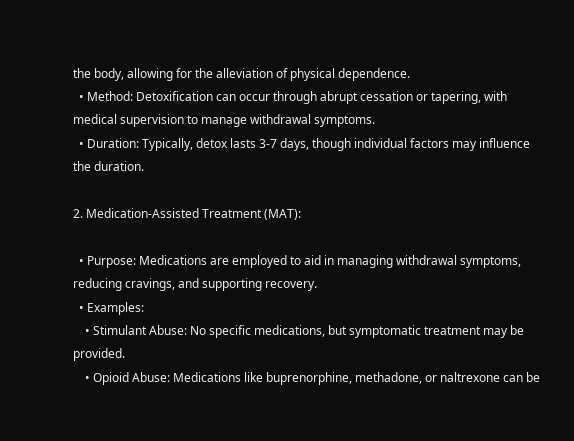the body, allowing for the alleviation of physical dependence.
  • Method: Detoxification can occur through abrupt cessation or tapering, with medical supervision to manage withdrawal symptoms.
  • Duration: Typically, detox lasts 3-7 days, though individual factors may influence the duration.

2. Medication-Assisted Treatment (MAT):

  • Purpose: Medications are employed to aid in managing withdrawal symptoms, reducing cravings, and supporting recovery.
  • Examples:
    • Stimulant Abuse: No specific medications, but symptomatic treatment may be provided.
    • Opioid Abuse: Medications like buprenorphine, methadone, or naltrexone can be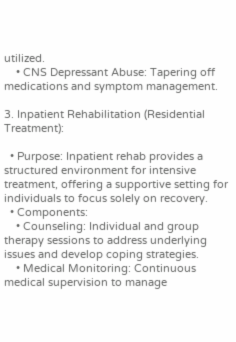utilized.
    • CNS Depressant Abuse: Tapering off medications and symptom management.

3. Inpatient Rehabilitation (Residential Treatment):

  • Purpose: Inpatient rehab provides a structured environment for intensive treatment, offering a supportive setting for individuals to focus solely on recovery.
  • Components:
    • Counseling: Individual and group therapy sessions to address underlying issues and develop coping strategies.
    • Medical Monitoring: Continuous medical supervision to manage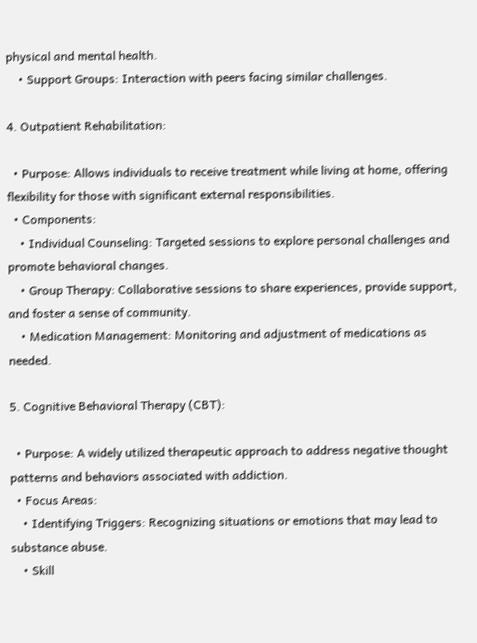physical and mental health.
    • Support Groups: Interaction with peers facing similar challenges.

4. Outpatient Rehabilitation:

  • Purpose: Allows individuals to receive treatment while living at home, offering flexibility for those with significant external responsibilities.
  • Components:
    • Individual Counseling: Targeted sessions to explore personal challenges and promote behavioral changes.
    • Group Therapy: Collaborative sessions to share experiences, provide support, and foster a sense of community.
    • Medication Management: Monitoring and adjustment of medications as needed.

5. Cognitive Behavioral Therapy (CBT):

  • Purpose: A widely utilized therapeutic approach to address negative thought patterns and behaviors associated with addiction.
  • Focus Areas:
    • Identifying Triggers: Recognizing situations or emotions that may lead to substance abuse.
    • Skill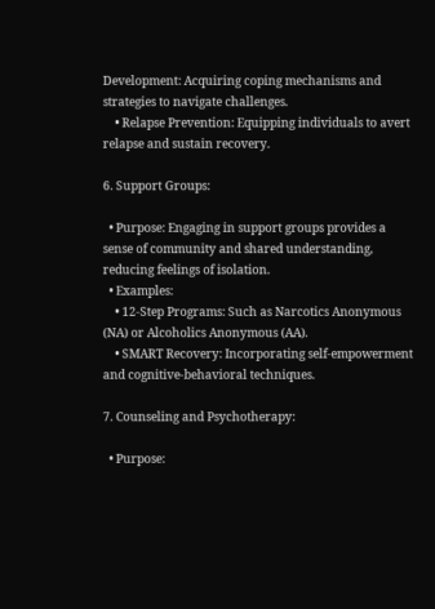Development: Acquiring coping mechanisms and strategies to navigate challenges.
    • Relapse Prevention: Equipping individuals to avert relapse and sustain recovery.

6. Support Groups:

  • Purpose: Engaging in support groups provides a sense of community and shared understanding, reducing feelings of isolation.
  • Examples:
    • 12-Step Programs: Such as Narcotics Anonymous (NA) or Alcoholics Anonymous (AA).
    • SMART Recovery: Incorporating self-empowerment and cognitive-behavioral techniques.

7. Counseling and Psychotherapy:

  • Purpose: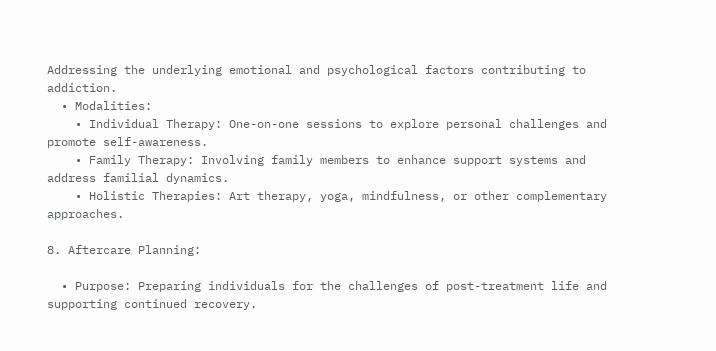Addressing the underlying emotional and psychological factors contributing to addiction.
  • Modalities:
    • Individual Therapy: One-on-one sessions to explore personal challenges and promote self-awareness.
    • Family Therapy: Involving family members to enhance support systems and address familial dynamics.
    • Holistic Therapies: Art therapy, yoga, mindfulness, or other complementary approaches.

8. Aftercare Planning:

  • Purpose: Preparing individuals for the challenges of post-treatment life and supporting continued recovery.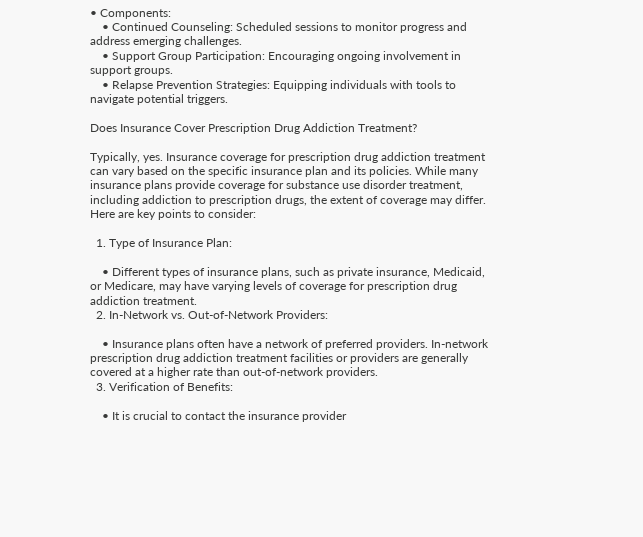• Components:
    • Continued Counseling: Scheduled sessions to monitor progress and address emerging challenges.
    • Support Group Participation: Encouraging ongoing involvement in support groups.
    • Relapse Prevention Strategies: Equipping individuals with tools to navigate potential triggers.

Does Insurance Cover Prescription Drug Addiction Treatment?

Typically, yes. Insurance coverage for prescription drug addiction treatment can vary based on the specific insurance plan and its policies. While many insurance plans provide coverage for substance use disorder treatment, including addiction to prescription drugs, the extent of coverage may differ. Here are key points to consider:

  1. Type of Insurance Plan:

    • Different types of insurance plans, such as private insurance, Medicaid, or Medicare, may have varying levels of coverage for prescription drug addiction treatment.
  2. In-Network vs. Out-of-Network Providers:

    • Insurance plans often have a network of preferred providers. In-network prescription drug addiction treatment facilities or providers are generally covered at a higher rate than out-of-network providers.
  3. Verification of Benefits:

    • It is crucial to contact the insurance provider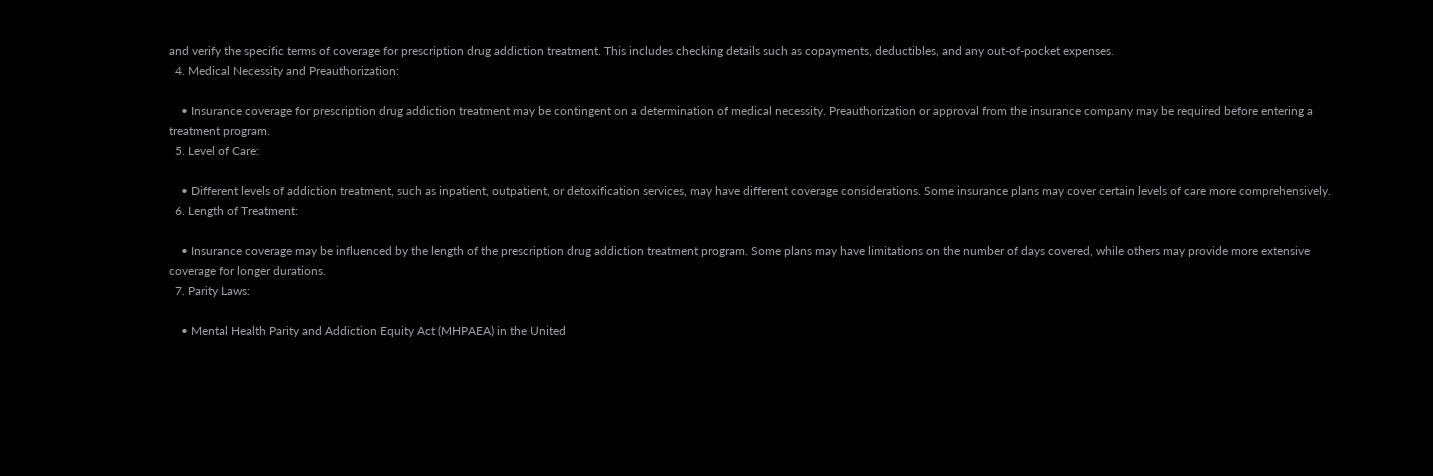and verify the specific terms of coverage for prescription drug addiction treatment. This includes checking details such as copayments, deductibles, and any out-of-pocket expenses.
  4. Medical Necessity and Preauthorization:

    • Insurance coverage for prescription drug addiction treatment may be contingent on a determination of medical necessity. Preauthorization or approval from the insurance company may be required before entering a treatment program.
  5. Level of Care:

    • Different levels of addiction treatment, such as inpatient, outpatient, or detoxification services, may have different coverage considerations. Some insurance plans may cover certain levels of care more comprehensively.
  6. Length of Treatment:

    • Insurance coverage may be influenced by the length of the prescription drug addiction treatment program. Some plans may have limitations on the number of days covered, while others may provide more extensive coverage for longer durations.
  7. Parity Laws:

    • Mental Health Parity and Addiction Equity Act (MHPAEA) in the United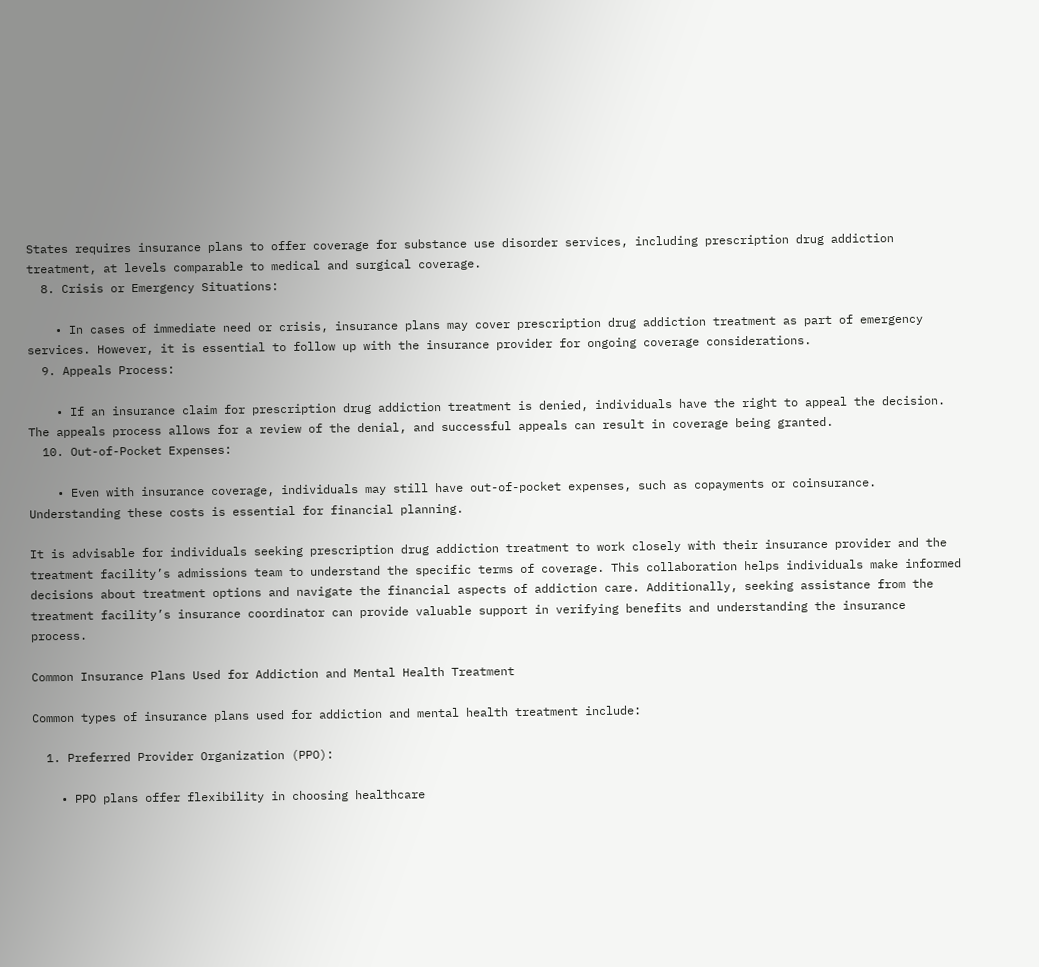States requires insurance plans to offer coverage for substance use disorder services, including prescription drug addiction treatment, at levels comparable to medical and surgical coverage.
  8. Crisis or Emergency Situations:

    • In cases of immediate need or crisis, insurance plans may cover prescription drug addiction treatment as part of emergency services. However, it is essential to follow up with the insurance provider for ongoing coverage considerations.
  9. Appeals Process:

    • If an insurance claim for prescription drug addiction treatment is denied, individuals have the right to appeal the decision. The appeals process allows for a review of the denial, and successful appeals can result in coverage being granted.
  10. Out-of-Pocket Expenses:

    • Even with insurance coverage, individuals may still have out-of-pocket expenses, such as copayments or coinsurance. Understanding these costs is essential for financial planning.

It is advisable for individuals seeking prescription drug addiction treatment to work closely with their insurance provider and the treatment facility’s admissions team to understand the specific terms of coverage. This collaboration helps individuals make informed decisions about treatment options and navigate the financial aspects of addiction care. Additionally, seeking assistance from the treatment facility’s insurance coordinator can provide valuable support in verifying benefits and understanding the insurance process.

Common Insurance Plans Used for Addiction and Mental Health Treatment

Common types of insurance plans used for addiction and mental health treatment include:

  1. Preferred Provider Organization (PPO):

    • PPO plans offer flexibility in choosing healthcare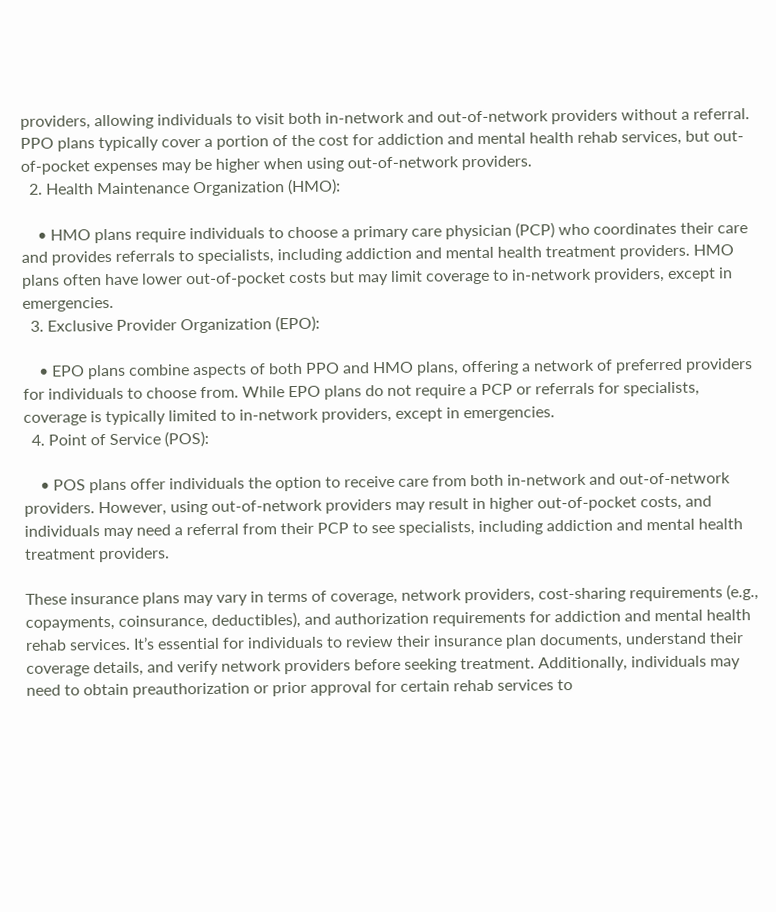providers, allowing individuals to visit both in-network and out-of-network providers without a referral. PPO plans typically cover a portion of the cost for addiction and mental health rehab services, but out-of-pocket expenses may be higher when using out-of-network providers.
  2. Health Maintenance Organization (HMO):

    • HMO plans require individuals to choose a primary care physician (PCP) who coordinates their care and provides referrals to specialists, including addiction and mental health treatment providers. HMO plans often have lower out-of-pocket costs but may limit coverage to in-network providers, except in emergencies.
  3. Exclusive Provider Organization (EPO):

    • EPO plans combine aspects of both PPO and HMO plans, offering a network of preferred providers for individuals to choose from. While EPO plans do not require a PCP or referrals for specialists, coverage is typically limited to in-network providers, except in emergencies.
  4. Point of Service (POS):

    • POS plans offer individuals the option to receive care from both in-network and out-of-network providers. However, using out-of-network providers may result in higher out-of-pocket costs, and individuals may need a referral from their PCP to see specialists, including addiction and mental health treatment providers.

These insurance plans may vary in terms of coverage, network providers, cost-sharing requirements (e.g., copayments, coinsurance, deductibles), and authorization requirements for addiction and mental health rehab services. It’s essential for individuals to review their insurance plan documents, understand their coverage details, and verify network providers before seeking treatment. Additionally, individuals may need to obtain preauthorization or prior approval for certain rehab services to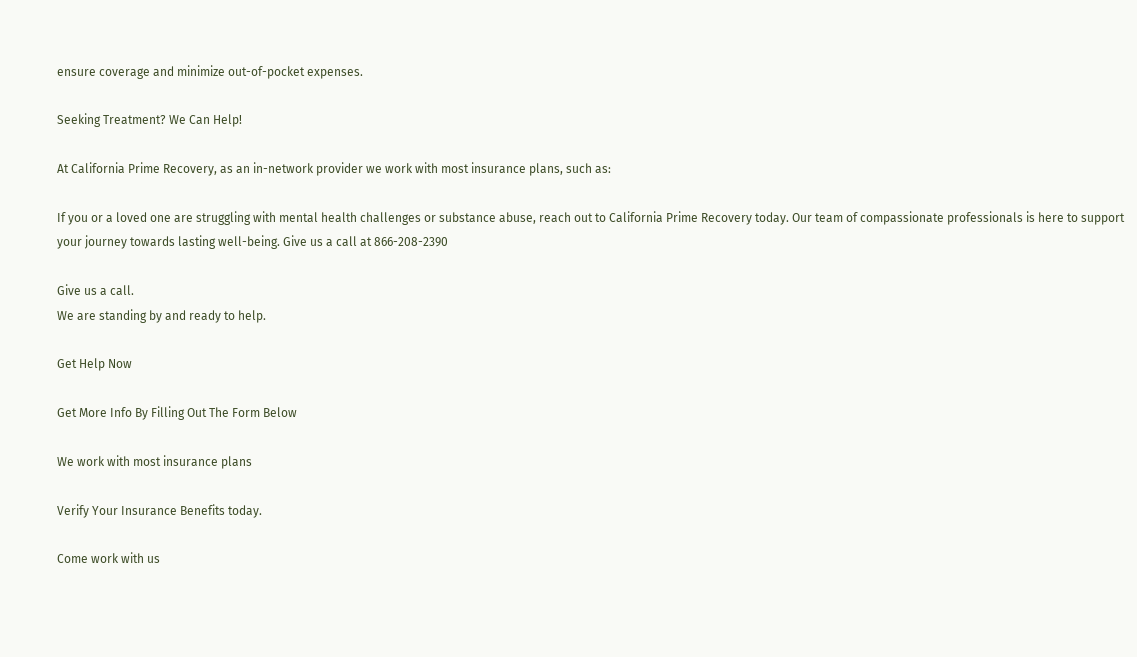ensure coverage and minimize out-of-pocket expenses.

Seeking Treatment? We Can Help!

At California Prime Recovery, as an in-network provider we work with most insurance plans, such as:

If you or a loved one are struggling with mental health challenges or substance abuse, reach out to California Prime Recovery today. Our team of compassionate professionals is here to support your journey towards lasting well-being. Give us a call at 866-208-2390

Give us a call.
We are standing by and ready to help.

Get Help Now

Get More Info By Filling Out The Form Below

We work with most insurance plans

Verify Your Insurance Benefits today.

Come work with us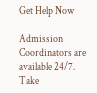Get Help Now

Admission Coordinators are available 24/7.
Take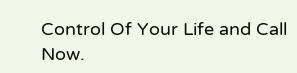Control Of Your Life and Call Now.